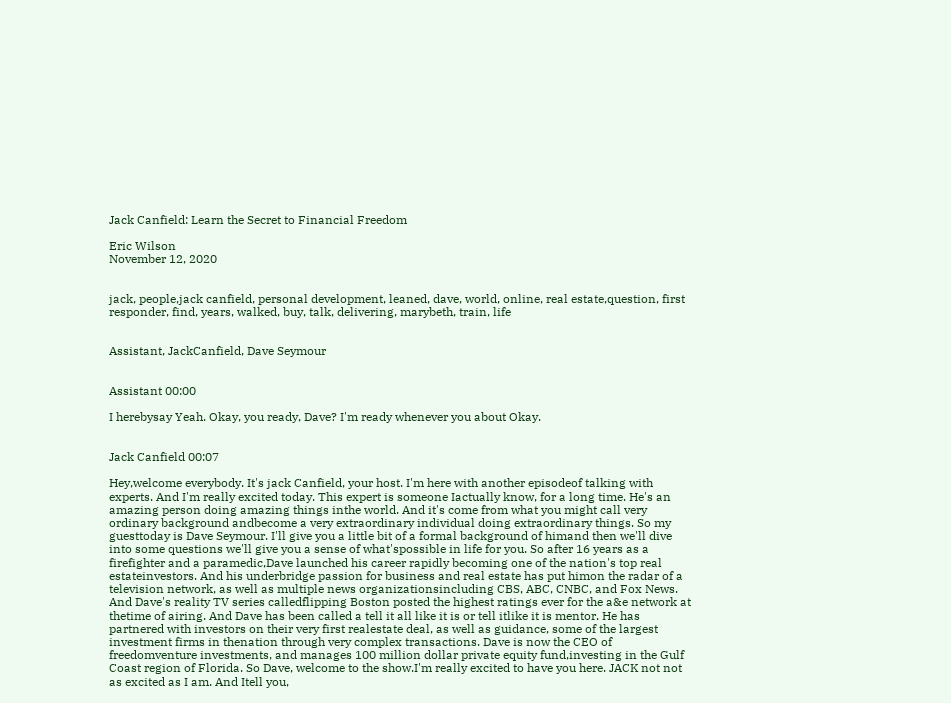Jack Canfield: Learn the Secret to Financial Freedom

Eric Wilson
November 12, 2020


jack, people,jack canfield, personal development, leaned, dave, world, online, real estate,question, first responder, find, years, walked, buy, talk, delivering, marybeth, train, life


Assistant, JackCanfield, Dave Seymour


Assistant 00:00

I herebysay Yeah. Okay, you ready, Dave? I'm ready whenever you about Okay.


Jack Canfield 00:07

Hey,welcome everybody. It's jack Canfield, your host. I'm here with another episodeof talking with experts. And I'm really excited today. This expert is someone Iactually know, for a long time. He's an amazing person doing amazing things inthe world. And it's come from what you might call very ordinary background andbecome a very extraordinary individual doing extraordinary things. So my guesttoday is Dave Seymour. I'll give you a little bit of a formal background of himand then we'll dive into some questions we'll give you a sense of what'spossible in life for you. So after 16 years as a firefighter and a paramedic,Dave launched his career rapidly becoming one of the nation's top real estateinvestors. And his underbridge passion for business and real estate has put himon the radar of a television network, as well as multiple news organizationsincluding CBS, ABC, CNBC, and Fox News. And Dave's reality TV series calledflipping Boston posted the highest ratings ever for the a&e network at thetime of airing. And Dave has been called a tell it all like it is or tell itlike it is mentor. He has partnered with investors on their very first realestate deal, as well as guidance, some of the largest investment firms in thenation through very complex transactions. Dave is now the CEO of freedomventure investments, and manages 100 million dollar private equity fund,investing in the Gulf Coast region of Florida. So Dave, welcome to the show.I'm really excited to have you here. JACK not not as excited as I am. And Itell you,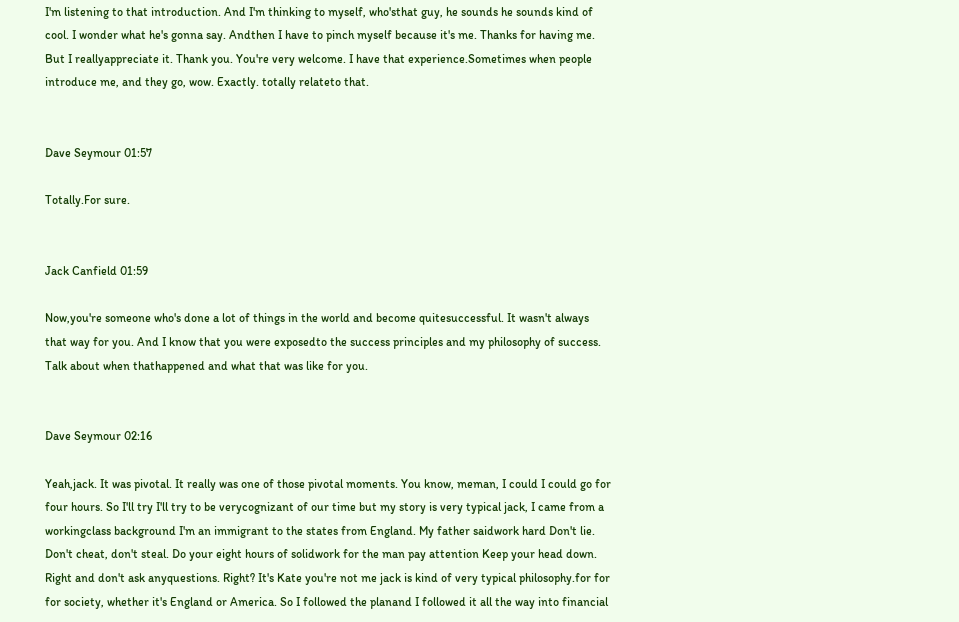I'm listening to that introduction. And I'm thinking to myself, who'sthat guy, he sounds he sounds kind of cool. I wonder what he's gonna say. Andthen I have to pinch myself because it's me. Thanks for having me. But I reallyappreciate it. Thank you. You're very welcome. I have that experience.Sometimes when people introduce me, and they go, wow. Exactly. totally relateto that.


Dave Seymour 01:57

Totally.For sure.


Jack Canfield 01:59

Now,you're someone who's done a lot of things in the world and become quitesuccessful. It wasn't always that way for you. And I know that you were exposedto the success principles and my philosophy of success. Talk about when thathappened and what that was like for you.


Dave Seymour 02:16

Yeah,jack. It was pivotal. It really was one of those pivotal moments. You know, meman, I could I could go for four hours. So I'll try I'll try to be verycognizant of our time but my story is very typical jack, I came from a workingclass background I'm an immigrant to the states from England. My father saidwork hard Don't lie. Don't cheat, don't steal. Do your eight hours of solidwork for the man pay attention Keep your head down. Right and don't ask anyquestions. Right? It's Kate you're not me jack is kind of very typical philosophy.for for for society, whether it's England or America. So I followed the planand I followed it all the way into financial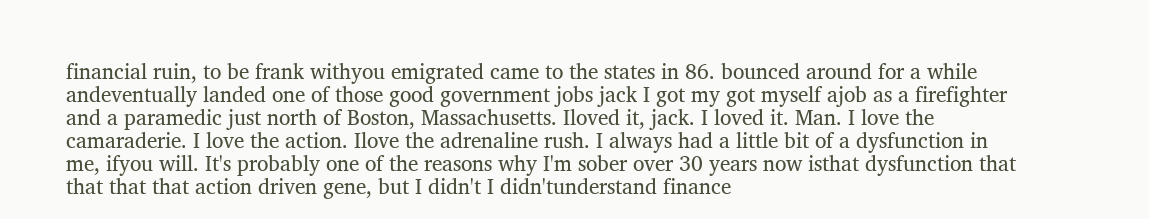financial ruin, to be frank withyou emigrated came to the states in 86. bounced around for a while andeventually landed one of those good government jobs jack I got my got myself ajob as a firefighter and a paramedic just north of Boston, Massachusetts. Iloved it, jack. I loved it. Man. I love the camaraderie. I love the action. Ilove the adrenaline rush. I always had a little bit of a dysfunction in me, ifyou will. It's probably one of the reasons why I'm sober over 30 years now isthat dysfunction that that that that action driven gene, but I didn't I didn'tunderstand finance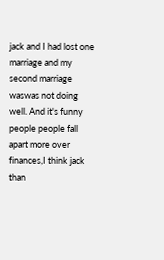jack and I had lost one marriage and my second marriage waswas not doing well. And it's funny people people fall apart more over finances,I think jack than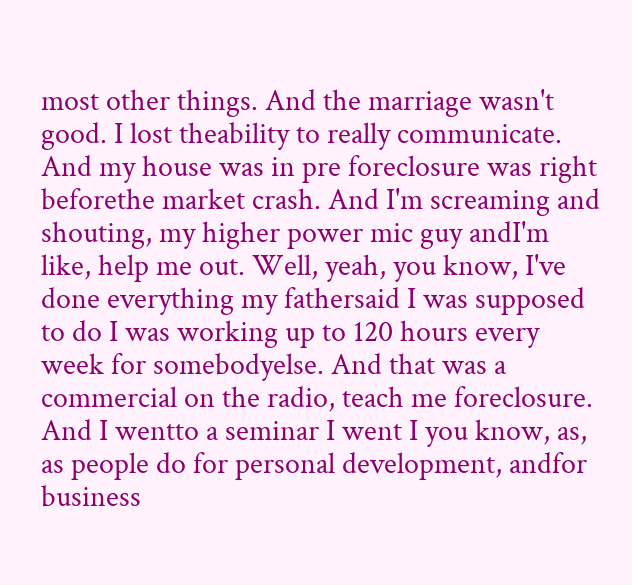most other things. And the marriage wasn't good. I lost theability to really communicate. And my house was in pre foreclosure was right beforethe market crash. And I'm screaming and shouting, my higher power mic guy andI'm like, help me out. Well, yeah, you know, I've done everything my fathersaid I was supposed to do I was working up to 120 hours every week for somebodyelse. And that was a commercial on the radio, teach me foreclosure. And I wentto a seminar I went I you know, as, as people do for personal development, andfor business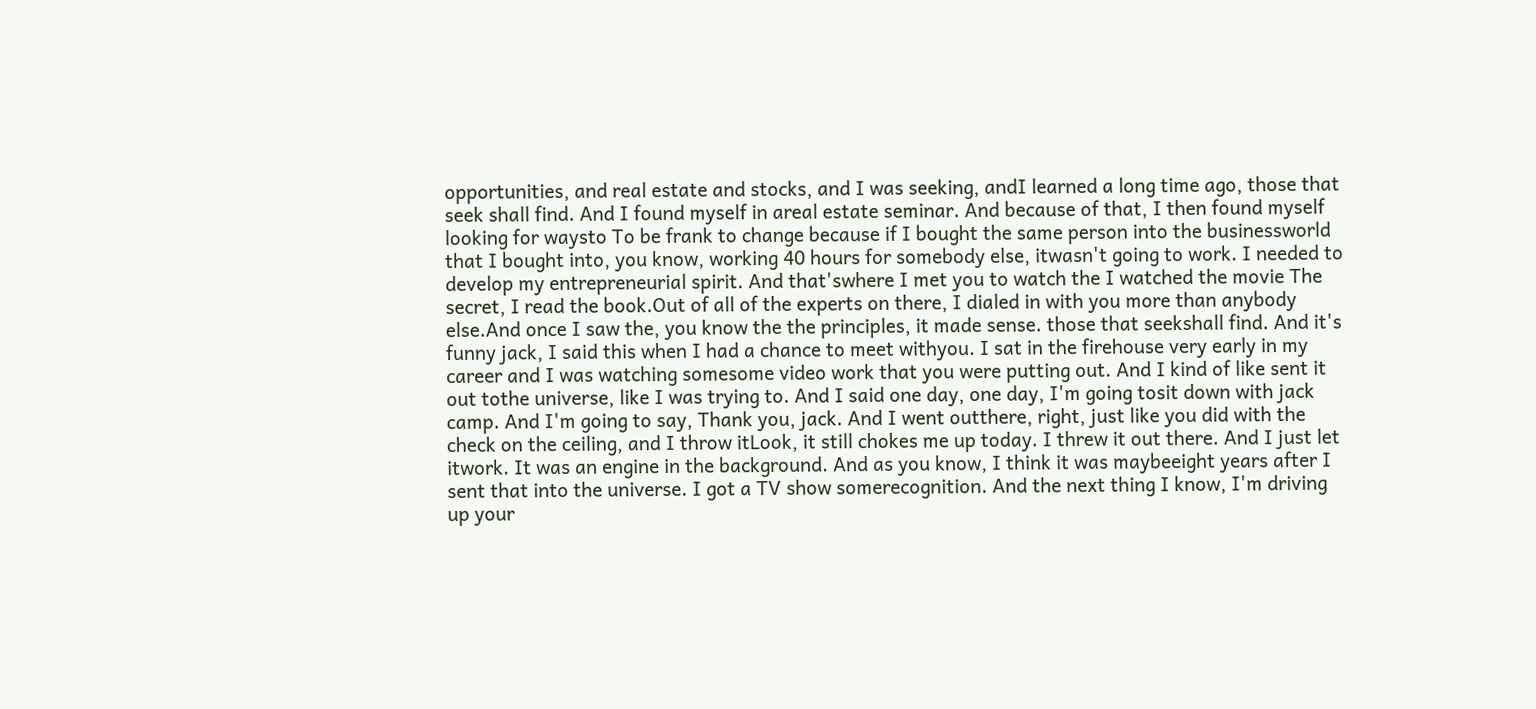opportunities, and real estate and stocks, and I was seeking, andI learned a long time ago, those that seek shall find. And I found myself in areal estate seminar. And because of that, I then found myself looking for waysto To be frank to change because if I bought the same person into the businessworld that I bought into, you know, working 40 hours for somebody else, itwasn't going to work. I needed to develop my entrepreneurial spirit. And that'swhere I met you to watch the I watched the movie The secret, I read the book.Out of all of the experts on there, I dialed in with you more than anybody else.And once I saw the, you know the the principles, it made sense. those that seekshall find. And it's funny jack, I said this when I had a chance to meet withyou. I sat in the firehouse very early in my career and I was watching somesome video work that you were putting out. And I kind of like sent it out tothe universe, like I was trying to. And I said one day, one day, I'm going tosit down with jack camp. And I'm going to say, Thank you, jack. And I went outthere, right, just like you did with the check on the ceiling, and I throw itLook, it still chokes me up today. I threw it out there. And I just let itwork. It was an engine in the background. And as you know, I think it was maybeeight years after I sent that into the universe. I got a TV show somerecognition. And the next thing I know, I'm driving up your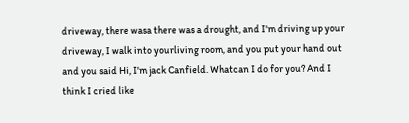driveway, there wasa there was a drought, and I'm driving up your driveway, I walk into yourliving room, and you put your hand out and you said Hi, I'm jack Canfield. Whatcan I do for you? And I think I cried like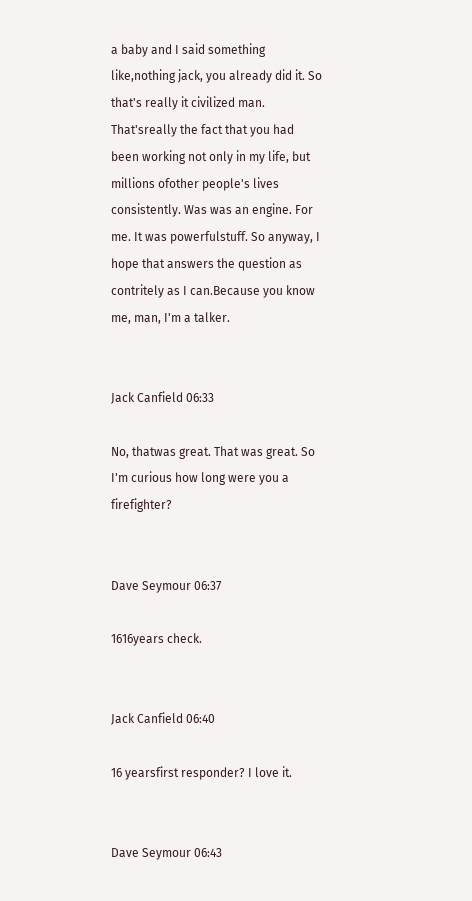a baby and I said something like,nothing jack, you already did it. So that's really it civilized man. That'sreally the fact that you had been working not only in my life, but millions ofother people's lives consistently. Was was an engine. For me. It was powerfulstuff. So anyway, I hope that answers the question as contritely as I can.Because you know me, man, I'm a talker.


Jack Canfield 06:33

No, thatwas great. That was great. So I'm curious how long were you a firefighter?


Dave Seymour 06:37

1616years check.


Jack Canfield 06:40

16 yearsfirst responder? I love it.


Dave Seymour 06:43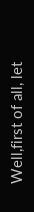Well,first of all, let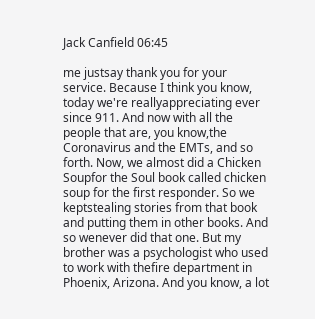Jack Canfield 06:45

me justsay thank you for your service. Because I think you know, today we're reallyappreciating ever since 911. And now with all the people that are, you know,the Coronavirus and the EMTs, and so forth. Now, we almost did a Chicken Soupfor the Soul book called chicken soup for the first responder. So we keptstealing stories from that book and putting them in other books. And so wenever did that one. But my brother was a psychologist who used to work with thefire department in Phoenix, Arizona. And you know, a lot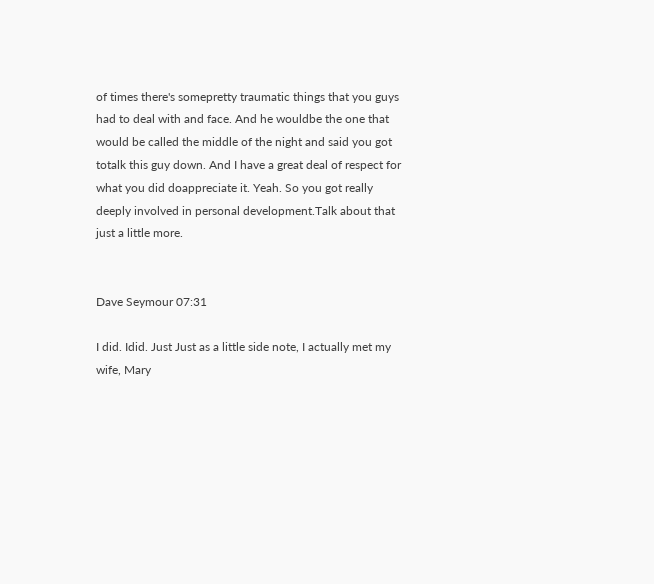of times there's somepretty traumatic things that you guys had to deal with and face. And he wouldbe the one that would be called the middle of the night and said you got totalk this guy down. And I have a great deal of respect for what you did doappreciate it. Yeah. So you got really deeply involved in personal development.Talk about that just a little more.


Dave Seymour 07:31

I did. Idid. Just Just as a little side note, I actually met my wife, Mary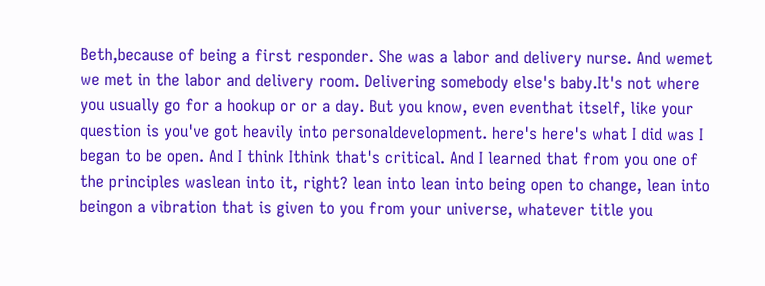Beth,because of being a first responder. She was a labor and delivery nurse. And wemet we met in the labor and delivery room. Delivering somebody else's baby.It's not where you usually go for a hookup or or a day. But you know, even eventhat itself, like your question is you've got heavily into personaldevelopment. here's here's what I did was I began to be open. And I think Ithink that's critical. And I learned that from you one of the principles waslean into it, right? lean into lean into being open to change, lean into beingon a vibration that is given to you from your universe, whatever title you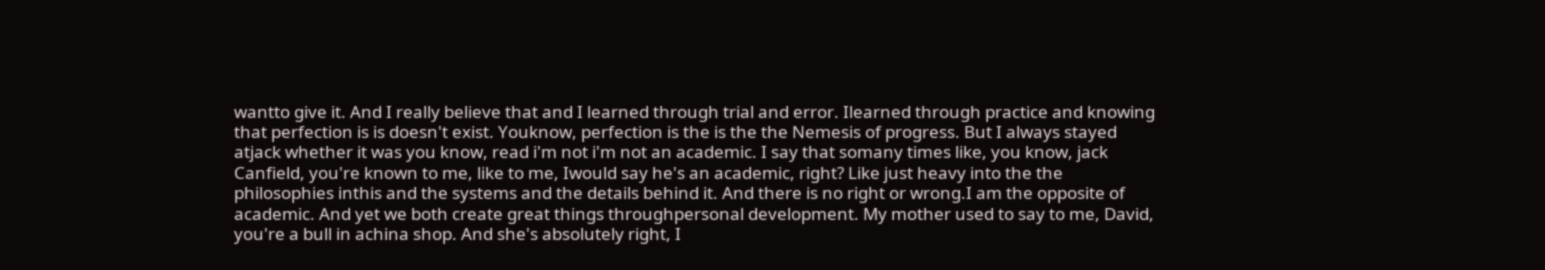wantto give it. And I really believe that and I learned through trial and error. Ilearned through practice and knowing that perfection is is doesn't exist. Youknow, perfection is the is the the Nemesis of progress. But I always stayed atjack whether it was you know, read i'm not i'm not an academic. I say that somany times like, you know, jack Canfield, you're known to me, like to me, Iwould say he's an academic, right? Like just heavy into the the philosophies inthis and the systems and the details behind it. And there is no right or wrong.I am the opposite of academic. And yet we both create great things throughpersonal development. My mother used to say to me, David, you're a bull in achina shop. And she's absolutely right, I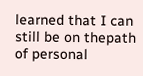learned that I can still be on thepath of personal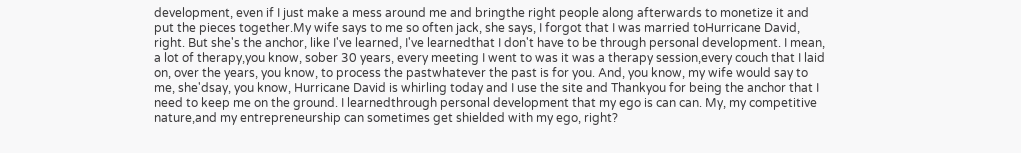development, even if I just make a mess around me and bringthe right people along afterwards to monetize it and put the pieces together.My wife says to me so often jack, she says, I forgot that I was married toHurricane David, right. But she's the anchor, like I've learned, I've learnedthat I don't have to be through personal development. I mean, a lot of therapy,you know, sober 30 years, every meeting I went to was it was a therapy session,every couch that I laid on, over the years, you know, to process the pastwhatever the past is for you. And, you know, my wife would say to me, she'dsay, you know, Hurricane David is whirling today and I use the site and Thankyou for being the anchor that I need to keep me on the ground. I learnedthrough personal development that my ego is can can. My, my competitive nature,and my entrepreneurship can sometimes get shielded with my ego, right?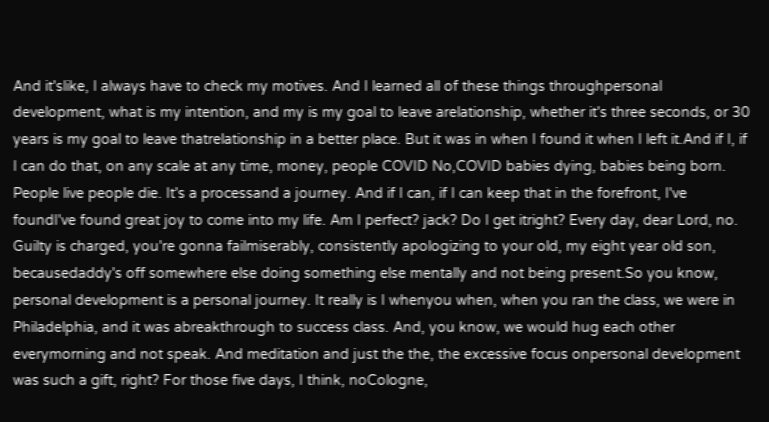And it'slike, I always have to check my motives. And I learned all of these things throughpersonal development, what is my intention, and my is my goal to leave arelationship, whether it's three seconds, or 30 years is my goal to leave thatrelationship in a better place. But it was in when I found it when I left it.And if I, if I can do that, on any scale at any time, money, people COVID No,COVID babies dying, babies being born. People live people die. It's a processand a journey. And if I can, if I can keep that in the forefront, I've foundI've found great joy to come into my life. Am I perfect? jack? Do I get itright? Every day, dear Lord, no. Guilty is charged, you're gonna failmiserably, consistently apologizing to your old, my eight year old son, becausedaddy's off somewhere else doing something else mentally and not being present.So you know, personal development is a personal journey. It really is I whenyou when, when you ran the class, we were in Philadelphia, and it was abreakthrough to success class. And, you know, we would hug each other everymorning and not speak. And meditation and just the the, the excessive focus onpersonal development was such a gift, right? For those five days, I think, noCologne,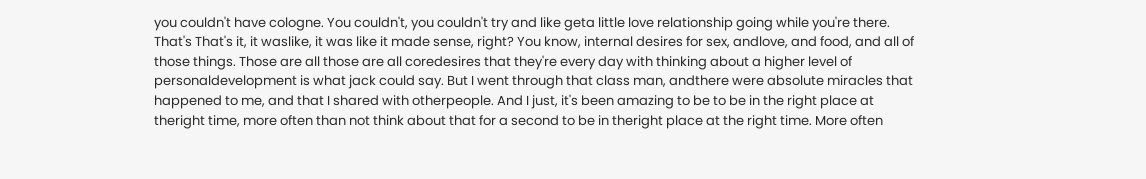you couldn't have cologne. You couldn't, you couldn't try and like geta little love relationship going while you're there. That's That's it, it waslike, it was like it made sense, right? You know, internal desires for sex, andlove, and food, and all of those things. Those are all those are all coredesires that they're every day with thinking about a higher level of personaldevelopment is what jack could say. But I went through that class man, andthere were absolute miracles that happened to me, and that I shared with otherpeople. And I just, it's been amazing to be to be in the right place at theright time, more often than not think about that for a second to be in theright place at the right time. More often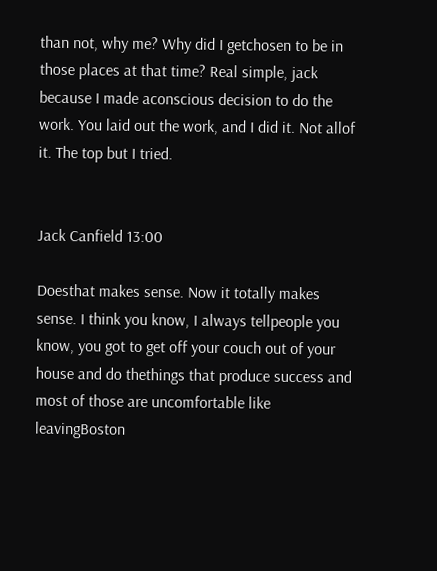than not, why me? Why did I getchosen to be in those places at that time? Real simple, jack because I made aconscious decision to do the work. You laid out the work, and I did it. Not allof it. The top but I tried.


Jack Canfield 13:00

Doesthat makes sense. Now it totally makes sense. I think you know, I always tellpeople you know, you got to get off your couch out of your house and do thethings that produce success and most of those are uncomfortable like leavingBoston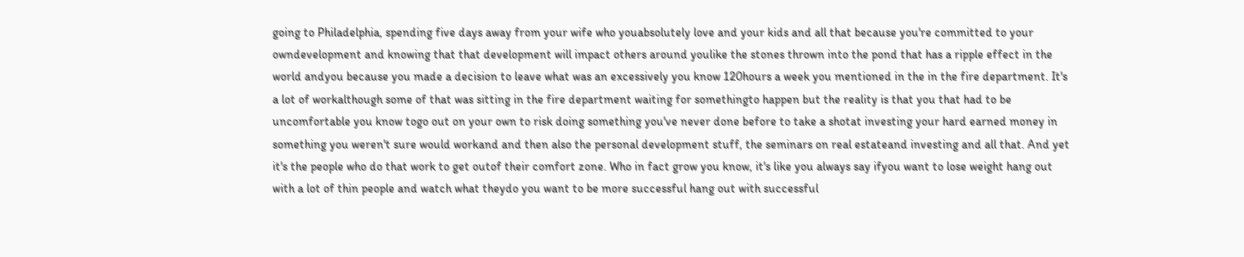going to Philadelphia, spending five days away from your wife who youabsolutely love and your kids and all that because you're committed to your owndevelopment and knowing that that development will impact others around youlike the stones thrown into the pond that has a ripple effect in the world andyou because you made a decision to leave what was an excessively you know 120hours a week you mentioned in the in the fire department. It's a lot of workalthough some of that was sitting in the fire department waiting for somethingto happen but the reality is that you that had to be uncomfortable you know togo out on your own to risk doing something you've never done before to take a shotat investing your hard earned money in something you weren't sure would workand and then also the personal development stuff, the seminars on real estateand investing and all that. And yet it's the people who do that work to get outof their comfort zone. Who in fact grow you know, it's like you always say ifyou want to lose weight hang out with a lot of thin people and watch what theydo you want to be more successful hang out with successful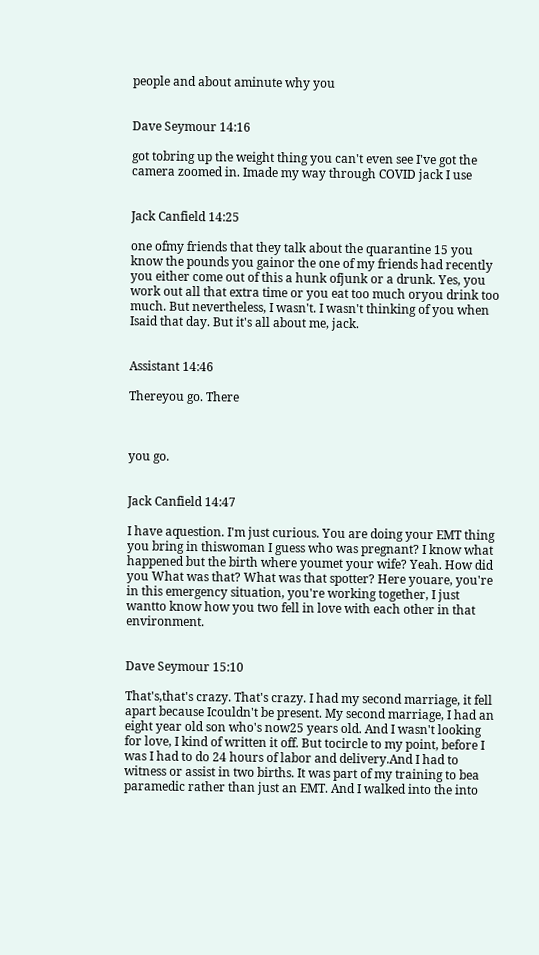people and about aminute why you


Dave Seymour 14:16

got tobring up the weight thing you can't even see I've got the camera zoomed in. Imade my way through COVID jack I use


Jack Canfield 14:25

one ofmy friends that they talk about the quarantine 15 you know the pounds you gainor the one of my friends had recently you either come out of this a hunk ofjunk or a drunk. Yes, you work out all that extra time or you eat too much oryou drink too much. But nevertheless, I wasn't. I wasn't thinking of you when Isaid that day. But it's all about me, jack.


Assistant 14:46

Thereyou go. There



you go.


Jack Canfield 14:47

I have aquestion. I'm just curious. You are doing your EMT thing you bring in thiswoman I guess who was pregnant? I know what happened but the birth where youmet your wife? Yeah. How did you What was that? What was that spotter? Here youare, you're in this emergency situation, you're working together, I just wantto know how you two fell in love with each other in that environment.


Dave Seymour 15:10

That's,that's crazy. That's crazy. I had my second marriage, it fell apart because Icouldn't be present. My second marriage, I had an eight year old son who's now25 years old. And I wasn't looking for love, I kind of written it off. But tocircle to my point, before I was I had to do 24 hours of labor and delivery.And I had to witness or assist in two births. It was part of my training to bea paramedic rather than just an EMT. And I walked into the into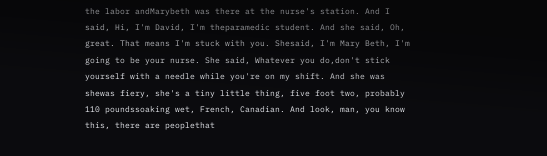the labor andMarybeth was there at the nurse's station. And I said, Hi, I'm David, I'm theparamedic student. And she said, Oh, great. That means I'm stuck with you. Shesaid, I'm Mary Beth, I'm going to be your nurse. She said, Whatever you do,don't stick yourself with a needle while you're on my shift. And she was shewas fiery, she's a tiny little thing, five foot two, probably 110 poundssoaking wet, French, Canadian. And look, man, you know this, there are peoplethat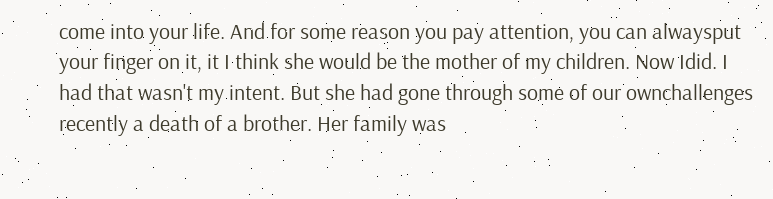come into your life. And for some reason you pay attention, you can alwaysput your finger on it, it I think she would be the mother of my children. Now Idid. I had that wasn't my intent. But she had gone through some of our ownchallenges recently a death of a brother. Her family was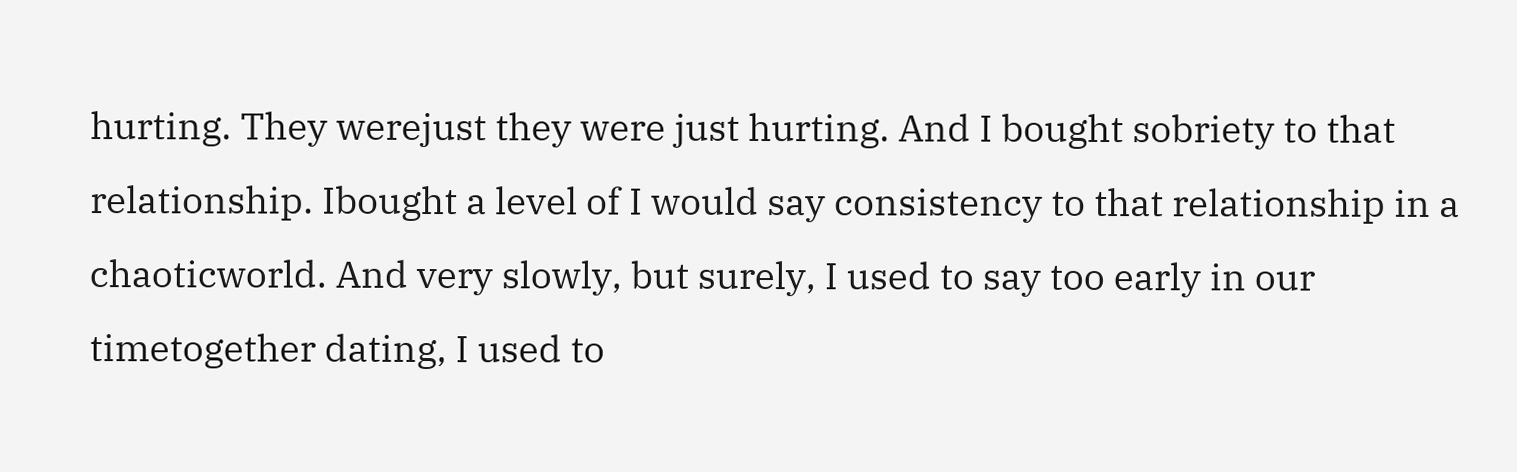hurting. They werejust they were just hurting. And I bought sobriety to that relationship. Ibought a level of I would say consistency to that relationship in a chaoticworld. And very slowly, but surely, I used to say too early in our timetogether dating, I used to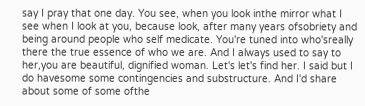say I pray that one day. You see, when you look inthe mirror what I see when I look at you, because look, after many years ofsobriety and being around people who self medicate. You're tuned into who'sreally there the true essence of who we are. And I always used to say to her,you are beautiful, dignified woman. Let's let's find her. I said but I do havesome some contingencies and substructure. And I'd share about some of some ofthe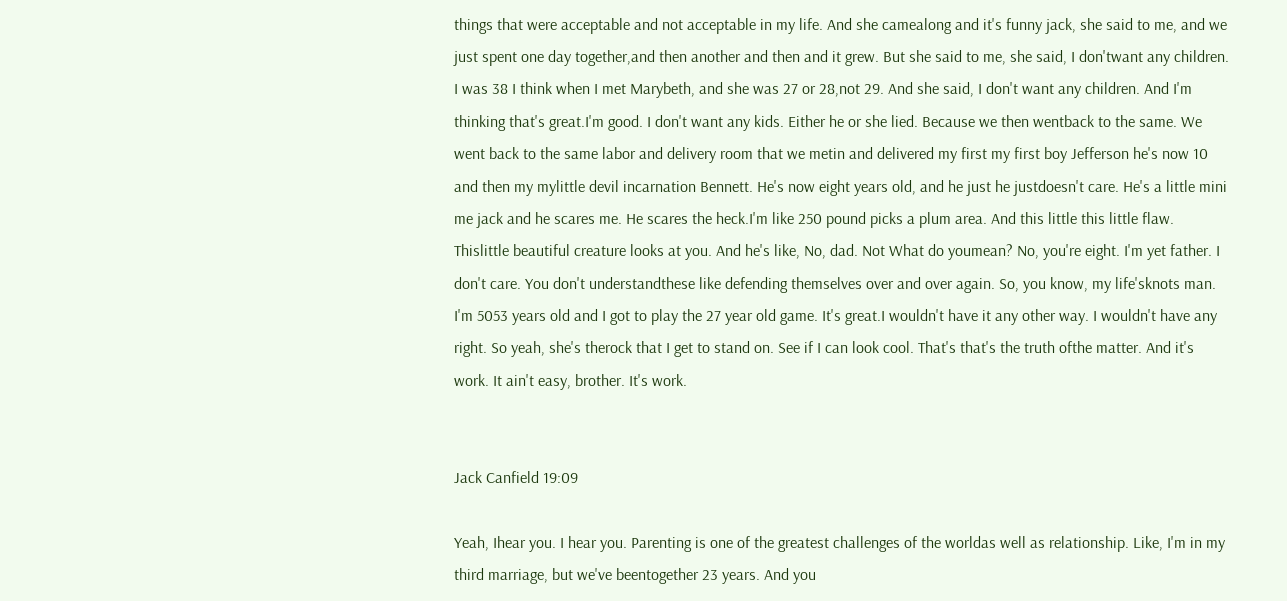things that were acceptable and not acceptable in my life. And she camealong and it's funny jack, she said to me, and we just spent one day together,and then another and then and it grew. But she said to me, she said, I don'twant any children. I was 38 I think when I met Marybeth, and she was 27 or 28,not 29. And she said, I don't want any children. And I'm thinking that's great.I'm good. I don't want any kids. Either he or she lied. Because we then wentback to the same. We went back to the same labor and delivery room that we metin and delivered my first my first boy Jefferson he's now 10 and then my mylittle devil incarnation Bennett. He's now eight years old, and he just he justdoesn't care. He's a little mini me jack and he scares me. He scares the heck.I'm like 250 pound picks a plum area. And this little this little flaw. Thislittle beautiful creature looks at you. And he's like, No, dad. Not What do youmean? No, you're eight. I'm yet father. I don't care. You don't understandthese like defending themselves over and over again. So, you know, my life'sknots man. I'm 5053 years old and I got to play the 27 year old game. It's great.I wouldn't have it any other way. I wouldn't have any right. So yeah, she's therock that I get to stand on. See if I can look cool. That's that's the truth ofthe matter. And it's work. It ain't easy, brother. It's work.


Jack Canfield 19:09

Yeah, Ihear you. I hear you. Parenting is one of the greatest challenges of the worldas well as relationship. Like, I'm in my third marriage, but we've beentogether 23 years. And you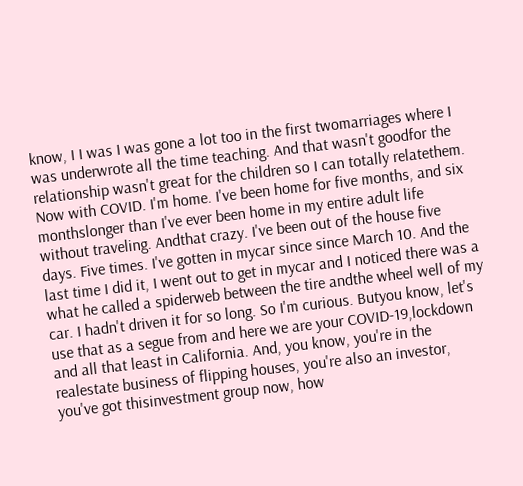know, I I was I was gone a lot too in the first twomarriages where I was underwrote all the time teaching. And that wasn't goodfor the relationship wasn't great for the children so I can totally relatethem. Now with COVID. I'm home. I've been home for five months, and six monthslonger than I've ever been home in my entire adult life without traveling. Andthat crazy. I've been out of the house five days. Five times. I've gotten in mycar since since March 10. And the last time I did it, I went out to get in mycar and I noticed there was a what he called a spiderweb between the tire andthe wheel well of my car. I hadn't driven it for so long. So I'm curious. Butyou know, let's use that as a segue from and here we are your COVID-19,lockdown and all that least in California. And, you know, you're in the realestate business of flipping houses, you're also an investor, you've got thisinvestment group now, how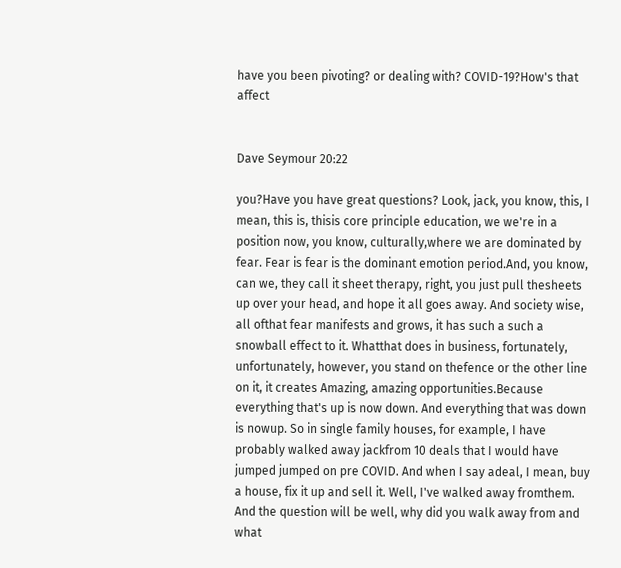have you been pivoting? or dealing with? COVID-19?How's that affect


Dave Seymour 20:22

you?Have you have great questions? Look, jack, you know, this, I mean, this is, thisis core principle education, we we're in a position now, you know, culturally,where we are dominated by fear. Fear is fear is the dominant emotion period.And, you know, can we, they call it sheet therapy, right, you just pull thesheets up over your head, and hope it all goes away. And society wise, all ofthat fear manifests and grows, it has such a such a snowball effect to it. Whatthat does in business, fortunately, unfortunately, however, you stand on thefence or the other line on it, it creates Amazing, amazing opportunities.Because everything that's up is now down. And everything that was down is nowup. So in single family houses, for example, I have probably walked away jackfrom 10 deals that I would have jumped jumped on pre COVID. And when I say adeal, I mean, buy a house, fix it up and sell it. Well, I've walked away fromthem. And the question will be well, why did you walk away from and what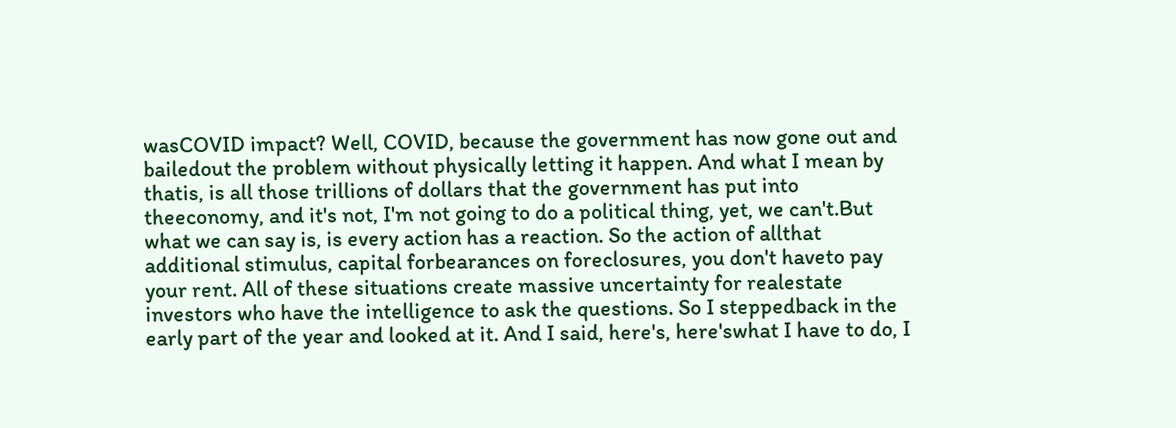wasCOVID impact? Well, COVID, because the government has now gone out and bailedout the problem without physically letting it happen. And what I mean by thatis, is all those trillions of dollars that the government has put into theeconomy, and it's not, I'm not going to do a political thing, yet, we can't.But what we can say is, is every action has a reaction. So the action of allthat additional stimulus, capital forbearances on foreclosures, you don't haveto pay your rent. All of these situations create massive uncertainty for realestate investors who have the intelligence to ask the questions. So I steppedback in the early part of the year and looked at it. And I said, here's, here'swhat I have to do, I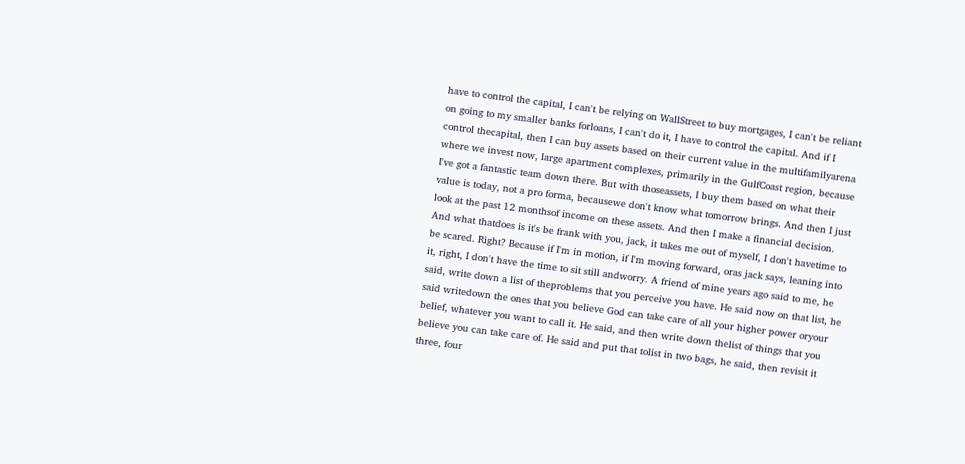have to control the capital, I can't be relying on WallStreet to buy mortgages, I can't be reliant on going to my smaller banks forloans, I can't do it, I have to control the capital. And if I control thecapital, then I can buy assets based on their current value in the multifamilyarena where we invest now, large apartment complexes, primarily in the GulfCoast region, because I've got a fantastic team down there. But with thoseassets, I buy them based on what their value is today, not a pro forma, becausewe don't know what tomorrow brings. And then I just look at the past 12 monthsof income on these assets. And then I make a financial decision. And what thatdoes is it's be frank with you, jack, it takes me out of myself, I don't havetime to be scared. Right? Because if I'm in motion, if I'm moving forward, oras jack says, leaning into it, right, I don't have the time to sit still andworry. A friend of mine years ago said to me, he said, write down a list of theproblems that you perceive you have. He said now on that list, he said writedown the ones that you believe God can take care of all your higher power oryour belief, whatever you want to call it. He said, and then write down thelist of things that you believe you can take care of. He said and put that tolist in two bags, he said, then revisit it three, four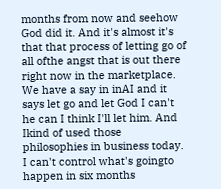months from now and seehow God did it. And it's almost it's that that process of letting go of all ofthe angst that is out there right now in the marketplace. We have a say in inAI and it says let go and let God I can't he can I think I'll let him. And Ikind of used those philosophies in business today. I can't control what's goingto happen in six months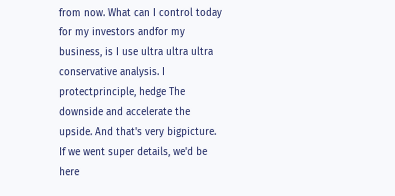from now. What can I control today for my investors andfor my business, is I use ultra ultra ultra conservative analysis. I protectprinciple, hedge The downside and accelerate the upside. And that's very bigpicture. If we went super details, we'd be here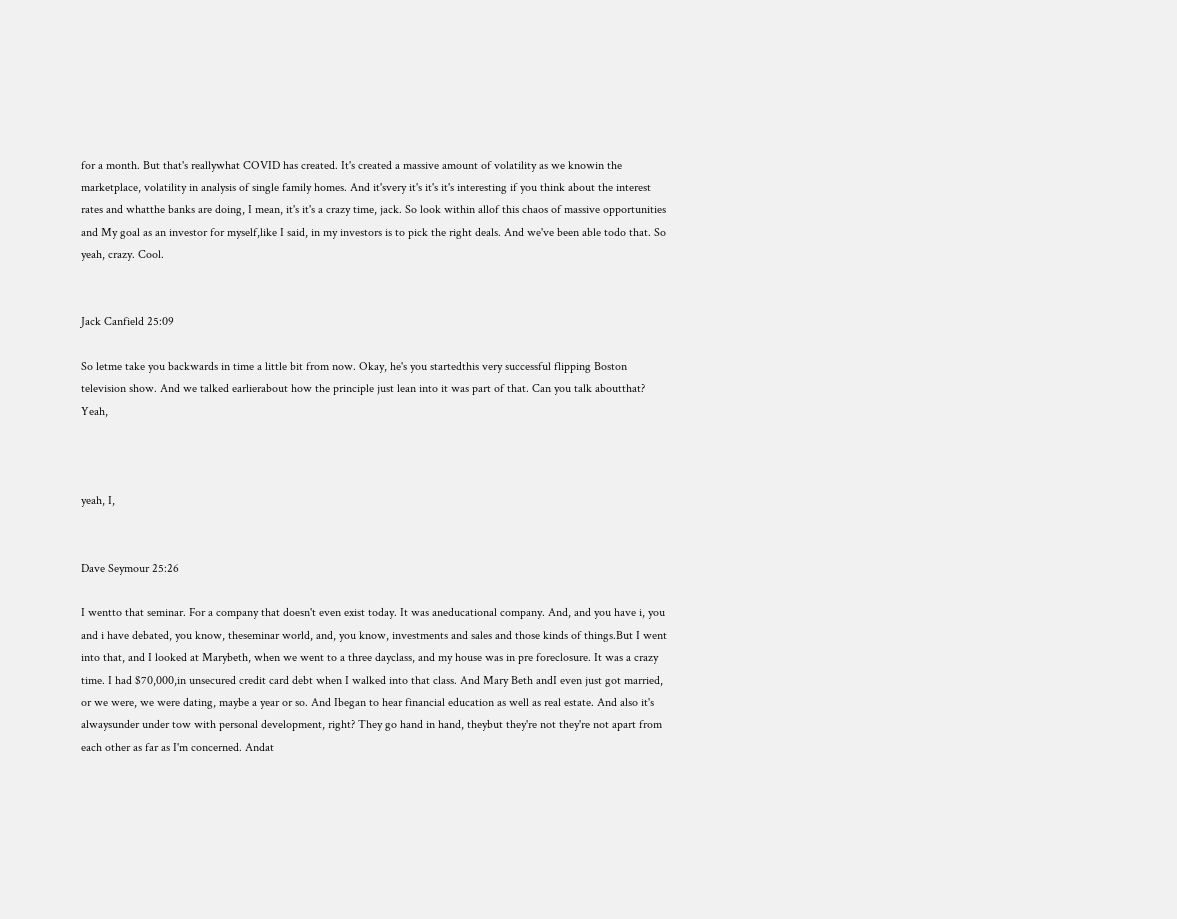for a month. But that's reallywhat COVID has created. It's created a massive amount of volatility as we knowin the marketplace, volatility in analysis of single family homes. And it'svery it's it's it's interesting if you think about the interest rates and whatthe banks are doing, I mean, it's it's a crazy time, jack. So look within allof this chaos of massive opportunities and My goal as an investor for myself,like I said, in my investors is to pick the right deals. And we've been able todo that. So yeah, crazy. Cool.


Jack Canfield 25:09

So letme take you backwards in time a little bit from now. Okay, he's you startedthis very successful flipping Boston television show. And we talked earlierabout how the principle just lean into it was part of that. Can you talk aboutthat? Yeah,



yeah, I,


Dave Seymour 25:26

I wentto that seminar. For a company that doesn't even exist today. It was aneducational company. And, and you have i, you and i have debated, you know, theseminar world, and, you know, investments and sales and those kinds of things.But I went into that, and I looked at Marybeth, when we went to a three dayclass, and my house was in pre foreclosure. It was a crazy time. I had $70,000,in unsecured credit card debt when I walked into that class. And Mary Beth andI even just got married, or we were, we were dating, maybe a year or so. And Ibegan to hear financial education as well as real estate. And also it's alwaysunder under tow with personal development, right? They go hand in hand, theybut they're not they're not apart from each other as far as I'm concerned. Andat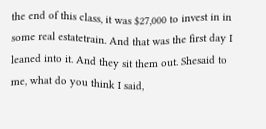the end of this class, it was $27,000 to invest in in some real estatetrain. And that was the first day I leaned into it. And they sit them out. Shesaid to me, what do you think I said,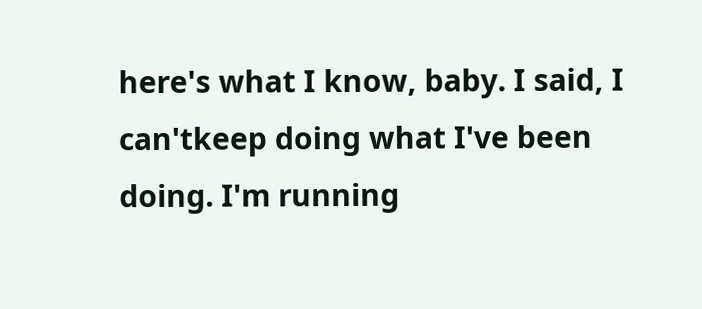here's what I know, baby. I said, I can'tkeep doing what I've been doing. I'm running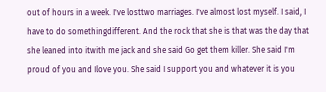out of hours in a week. I've losttwo marriages. I've almost lost myself. I said, I have to do somethingdifferent. And the rock that she is that was the day that she leaned into itwith me jack and she said Go get them killer. She said I'm proud of you and Ilove you. She said I support you and whatever it is you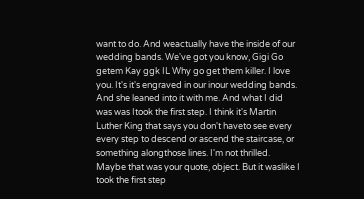want to do. And weactually have the inside of our wedding bands. We've got you know, Gigi Go getem Kay ggk IL Why go get them killer. I love you. It's it's engraved in our inour wedding bands. And she leaned into it with me. And what I did was was Itook the first step. I think it's Martin Luther King that says you don't haveto see every every step to descend or ascend the staircase, or something alongthose lines. I'm not thrilled. Maybe that was your quote, object. But it waslike I took the first step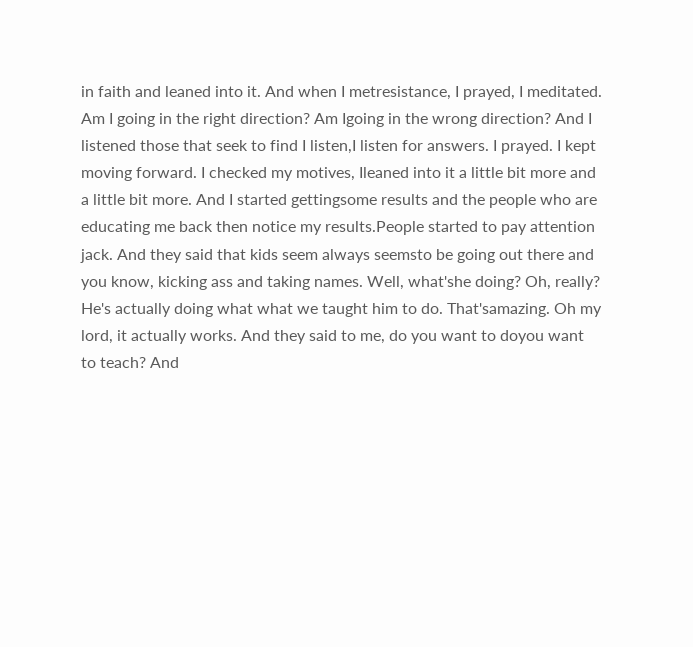in faith and leaned into it. And when I metresistance, I prayed, I meditated. Am I going in the right direction? Am Igoing in the wrong direction? And I listened those that seek to find I listen,I listen for answers. I prayed. I kept moving forward. I checked my motives, Ileaned into it a little bit more and a little bit more. And I started gettingsome results and the people who are educating me back then notice my results.People started to pay attention jack. And they said that kids seem always seemsto be going out there and you know, kicking ass and taking names. Well, what'she doing? Oh, really? He's actually doing what what we taught him to do. That'samazing. Oh my lord, it actually works. And they said to me, do you want to doyou want to teach? And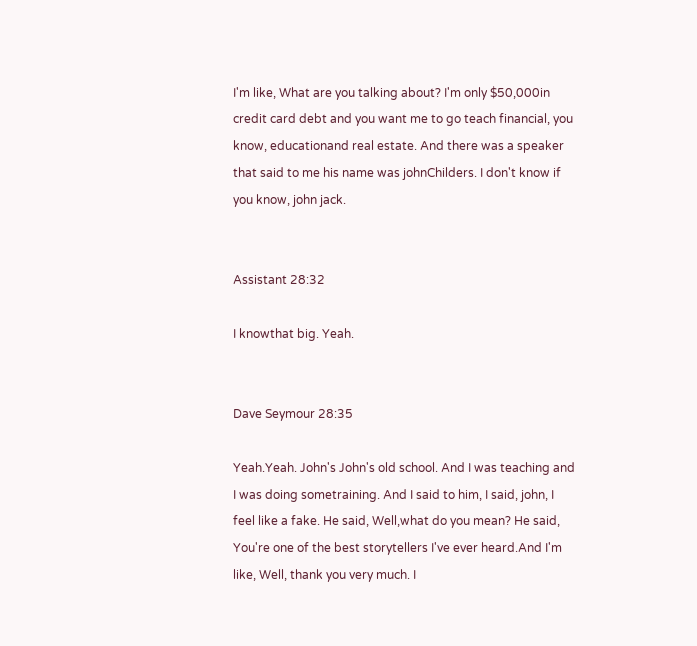I'm like, What are you talking about? I'm only $50,000in credit card debt and you want me to go teach financial, you know, educationand real estate. And there was a speaker that said to me his name was johnChilders. I don't know if you know, john jack.


Assistant 28:32

I knowthat big. Yeah.


Dave Seymour 28:35

Yeah.Yeah. John's John's old school. And I was teaching and I was doing sometraining. And I said to him, I said, john, I feel like a fake. He said, Well,what do you mean? He said, You're one of the best storytellers I've ever heard.And I'm like, Well, thank you very much. I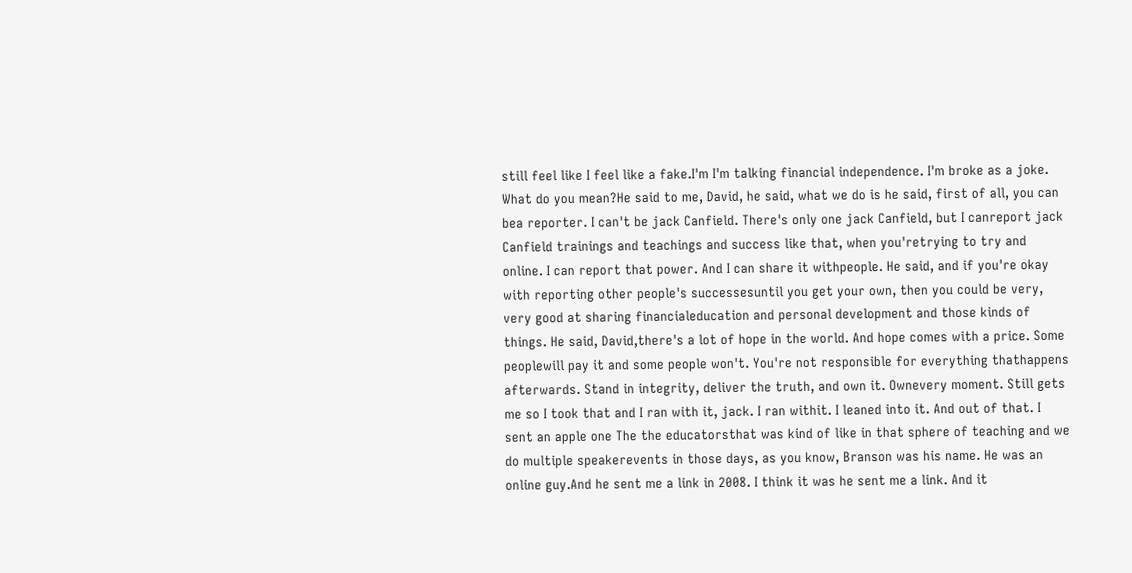still feel like I feel like a fake.I'm I'm talking financial independence. I'm broke as a joke. What do you mean?He said to me, David, he said, what we do is he said, first of all, you can bea reporter. I can't be jack Canfield. There's only one jack Canfield, but I canreport jack Canfield trainings and teachings and success like that, when you'retrying to try and online. I can report that power. And I can share it withpeople. He said, and if you're okay with reporting other people's successesuntil you get your own, then you could be very, very good at sharing financialeducation and personal development and those kinds of things. He said, David,there's a lot of hope in the world. And hope comes with a price. Some peoplewill pay it and some people won't. You're not responsible for everything thathappens afterwards. Stand in integrity, deliver the truth, and own it. Ownevery moment. Still gets me so I took that and I ran with it, jack. I ran withit. I leaned into it. And out of that. I sent an apple one The the educatorsthat was kind of like in that sphere of teaching and we do multiple speakerevents in those days, as you know, Branson was his name. He was an online guy.And he sent me a link in 2008. I think it was he sent me a link. And it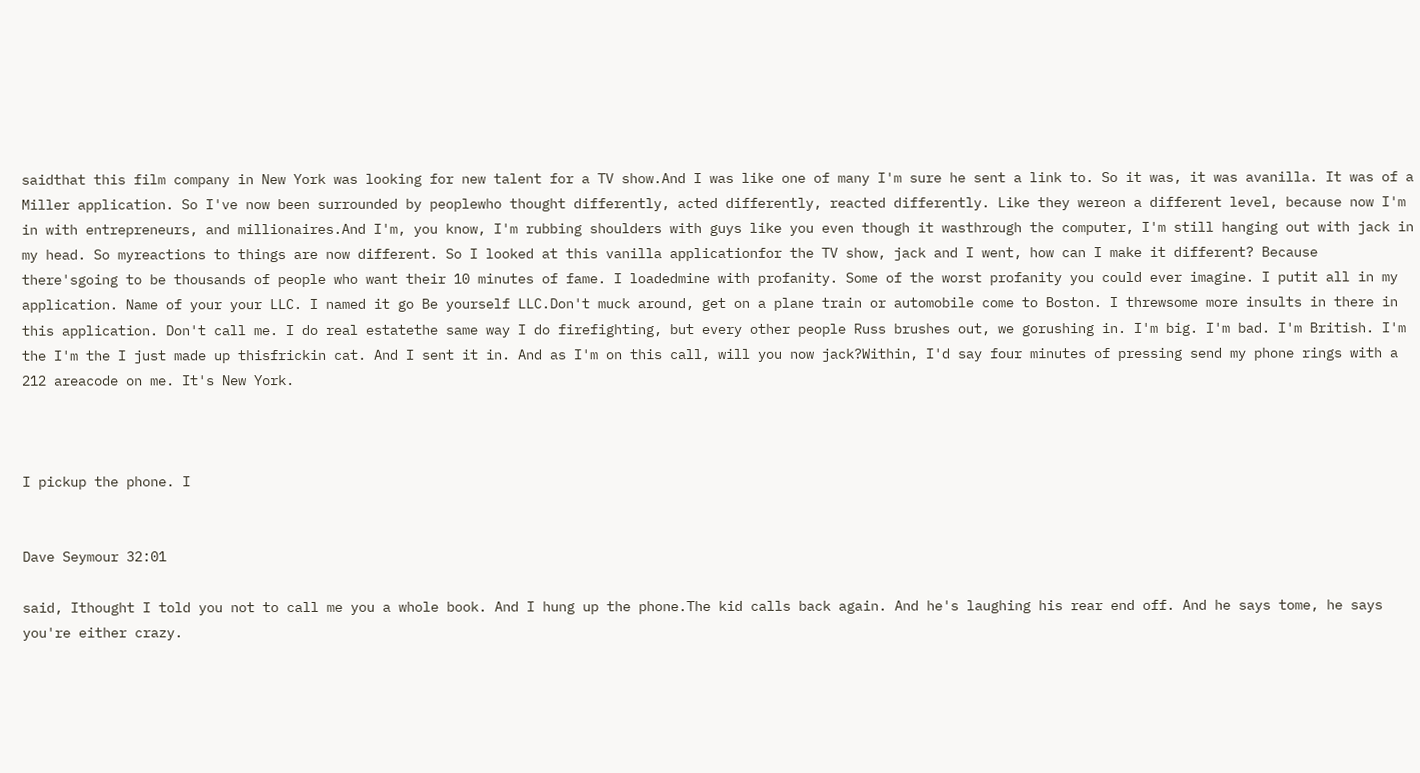saidthat this film company in New York was looking for new talent for a TV show.And I was like one of many I'm sure he sent a link to. So it was, it was avanilla. It was of a Miller application. So I've now been surrounded by peoplewho thought differently, acted differently, reacted differently. Like they wereon a different level, because now I'm in with entrepreneurs, and millionaires.And I'm, you know, I'm rubbing shoulders with guys like you even though it wasthrough the computer, I'm still hanging out with jack in my head. So myreactions to things are now different. So I looked at this vanilla applicationfor the TV show, jack and I went, how can I make it different? Because there'sgoing to be thousands of people who want their 10 minutes of fame. I loadedmine with profanity. Some of the worst profanity you could ever imagine. I putit all in my application. Name of your your LLC. I named it go Be yourself LLC.Don't muck around, get on a plane train or automobile come to Boston. I threwsome more insults in there in this application. Don't call me. I do real estatethe same way I do firefighting, but every other people Russ brushes out, we gorushing in. I'm big. I'm bad. I'm British. I'm the I'm the I just made up thisfrickin cat. And I sent it in. And as I'm on this call, will you now jack?Within, I'd say four minutes of pressing send my phone rings with a 212 areacode on me. It's New York.



I pickup the phone. I


Dave Seymour 32:01

said, Ithought I told you not to call me you a whole book. And I hung up the phone.The kid calls back again. And he's laughing his rear end off. And he says tome, he says you're either crazy.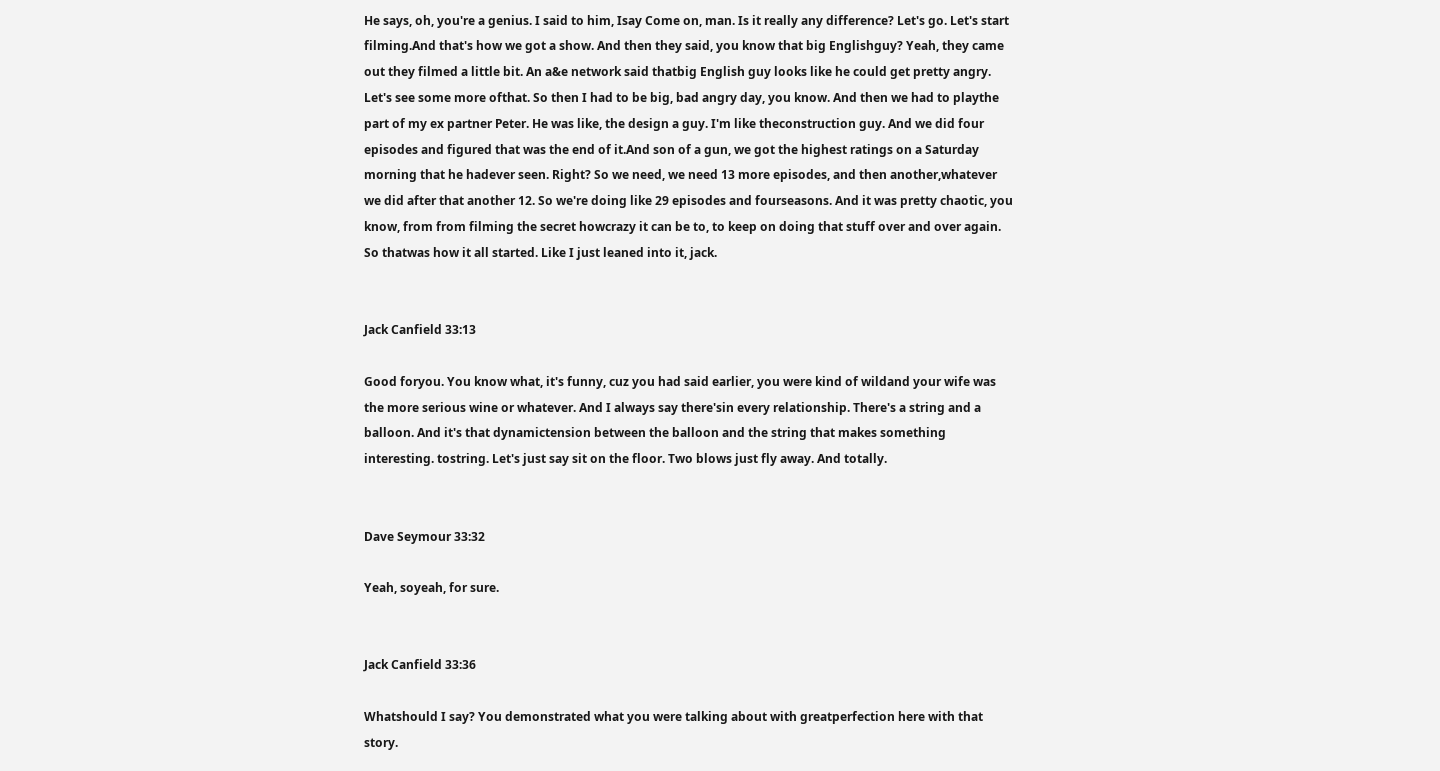He says, oh, you're a genius. I said to him, Isay Come on, man. Is it really any difference? Let's go. Let's start filming.And that's how we got a show. And then they said, you know that big Englishguy? Yeah, they came out they filmed a little bit. An a&e network said thatbig English guy looks like he could get pretty angry. Let's see some more ofthat. So then I had to be big, bad angry day, you know. And then we had to playthe part of my ex partner Peter. He was like, the design a guy. I'm like theconstruction guy. And we did four episodes and figured that was the end of it.And son of a gun, we got the highest ratings on a Saturday morning that he hadever seen. Right? So we need, we need 13 more episodes, and then another,whatever we did after that another 12. So we're doing like 29 episodes and fourseasons. And it was pretty chaotic, you know, from from filming the secret howcrazy it can be to, to keep on doing that stuff over and over again. So thatwas how it all started. Like I just leaned into it, jack.


Jack Canfield 33:13

Good foryou. You know what, it's funny, cuz you had said earlier, you were kind of wildand your wife was the more serious wine or whatever. And I always say there'sin every relationship. There's a string and a balloon. And it's that dynamictension between the balloon and the string that makes something interesting. tostring. Let's just say sit on the floor. Two blows just fly away. And totally.


Dave Seymour 33:32

Yeah, soyeah, for sure.


Jack Canfield 33:36

Whatshould I say? You demonstrated what you were talking about with greatperfection here with that story.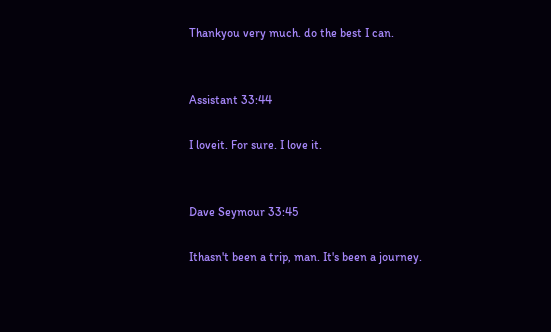Thankyou very much. do the best I can.


Assistant 33:44

I loveit. For sure. I love it.


Dave Seymour 33:45

Ithasn't been a trip, man. It's been a journey.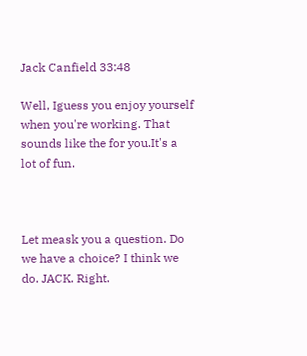Jack Canfield 33:48

Well, Iguess you enjoy yourself when you're working. That sounds like the for you.It's a lot of fun.



Let meask you a question. Do we have a choice? I think we do. JACK. Right.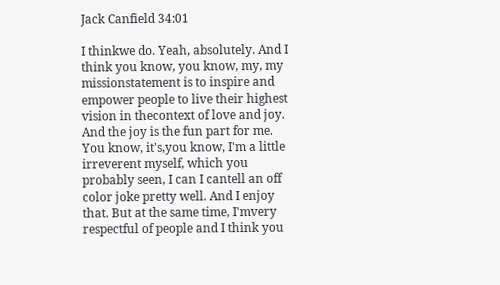Jack Canfield 34:01

I thinkwe do. Yeah, absolutely. And I think you know, you know, my, my missionstatement is to inspire and empower people to live their highest vision in thecontext of love and joy. And the joy is the fun part for me. You know, it's,you know, I'm a little irreverent myself, which you probably seen, I can I cantell an off color joke pretty well. And I enjoy that. But at the same time, I'mvery respectful of people and I think you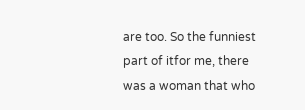are too. So the funniest part of itfor me, there was a woman that who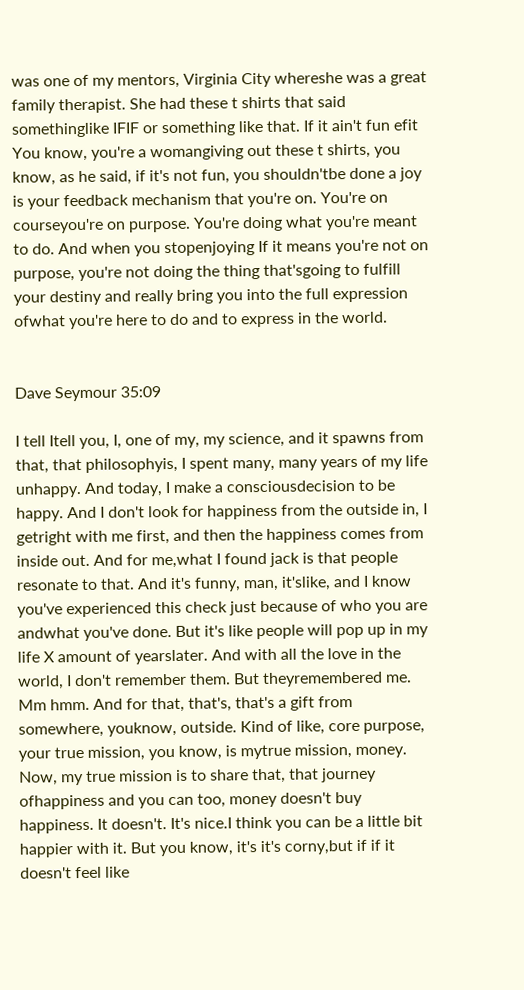was one of my mentors, Virginia City whereshe was a great family therapist. She had these t shirts that said somethinglike IFIF or something like that. If it ain't fun efit You know, you're a womangiving out these t shirts, you know, as he said, if it's not fun, you shouldn'tbe done a joy is your feedback mechanism that you're on. You're on courseyou're on purpose. You're doing what you're meant to do. And when you stopenjoying If it means you're not on purpose, you're not doing the thing that'sgoing to fulfill your destiny and really bring you into the full expression ofwhat you're here to do and to express in the world.


Dave Seymour 35:09

I tell Itell you, I, one of my, my science, and it spawns from that, that philosophyis, I spent many, many years of my life unhappy. And today, I make a consciousdecision to be happy. And I don't look for happiness from the outside in, I getright with me first, and then the happiness comes from inside out. And for me,what I found jack is that people resonate to that. And it's funny, man, it'slike, and I know you've experienced this check just because of who you are andwhat you've done. But it's like people will pop up in my life X amount of yearslater. And with all the love in the world, I don't remember them. But theyremembered me. Mm hmm. And for that, that's, that's a gift from somewhere, youknow, outside. Kind of like, core purpose, your true mission, you know, is mytrue mission, money. Now, my true mission is to share that, that journey ofhappiness and you can too, money doesn't buy happiness. It doesn't. It's nice.I think you can be a little bit happier with it. But you know, it's it's corny,but if if it doesn't feel like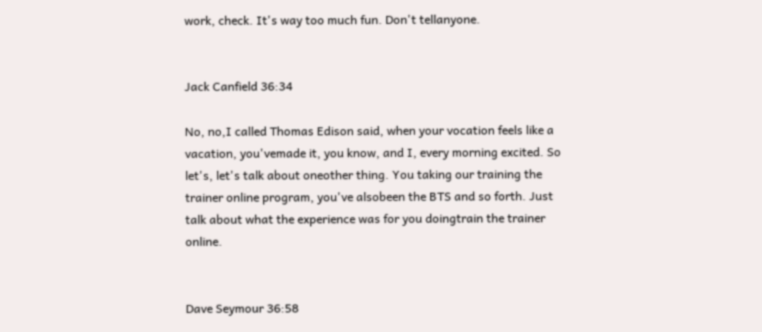work, check. It's way too much fun. Don't tellanyone.


Jack Canfield 36:34

No, no,I called Thomas Edison said, when your vocation feels like a vacation, you'vemade it, you know, and I, every morning excited. So let's, let's talk about oneother thing. You taking our training the trainer online program, you've alsobeen the BTS and so forth. Just talk about what the experience was for you doingtrain the trainer online.


Dave Seymour 36:58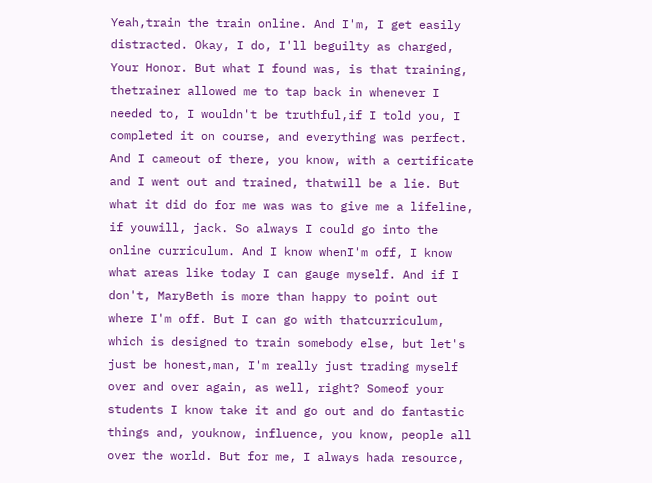Yeah,train the train online. And I'm, I get easily distracted. Okay, I do, I'll beguilty as charged, Your Honor. But what I found was, is that training, thetrainer allowed me to tap back in whenever I needed to, I wouldn't be truthful,if I told you, I completed it on course, and everything was perfect. And I cameout of there, you know, with a certificate and I went out and trained, thatwill be a lie. But what it did do for me was was to give me a lifeline, if youwill, jack. So always I could go into the online curriculum. And I know whenI'm off, I know what areas like today I can gauge myself. And if I don't, MaryBeth is more than happy to point out where I'm off. But I can go with thatcurriculum, which is designed to train somebody else, but let's just be honest,man, I'm really just trading myself over and over again, as well, right? Someof your students I know take it and go out and do fantastic things and, youknow, influence, you know, people all over the world. But for me, I always hada resource,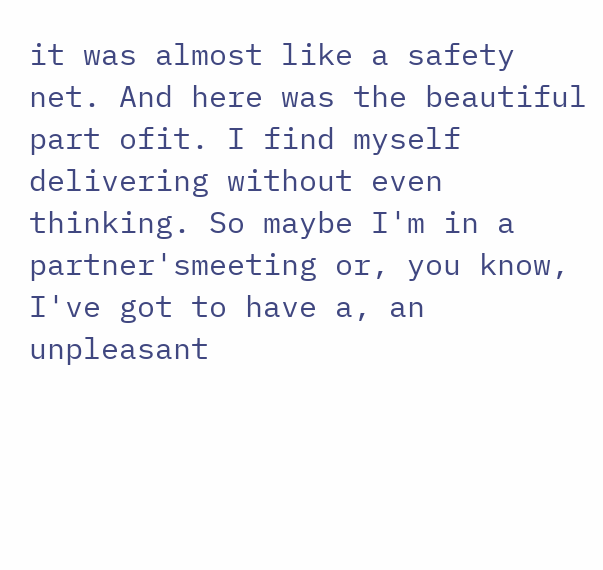it was almost like a safety net. And here was the beautiful part ofit. I find myself delivering without even thinking. So maybe I'm in a partner'smeeting or, you know, I've got to have a, an unpleasant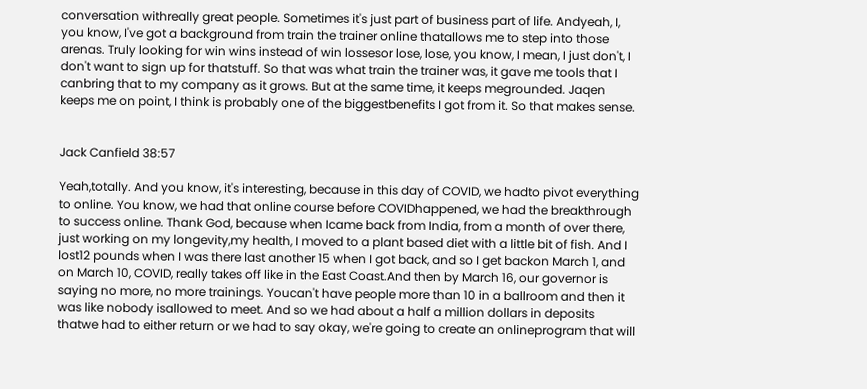conversation withreally great people. Sometimes it's just part of business part of life. Andyeah, I, you know, I've got a background from train the trainer online thatallows me to step into those arenas. Truly looking for win wins instead of win lossesor lose, lose, you know, I mean, I just don't, I don't want to sign up for thatstuff. So that was what train the trainer was, it gave me tools that I canbring that to my company as it grows. But at the same time, it keeps megrounded. Jaqen keeps me on point, I think is probably one of the biggestbenefits I got from it. So that makes sense.


Jack Canfield 38:57

Yeah,totally. And you know, it's interesting, because in this day of COVID, we hadto pivot everything to online. You know, we had that online course before COVIDhappened, we had the breakthrough to success online. Thank God, because when Icame back from India, from a month of over there, just working on my longevity,my health, I moved to a plant based diet with a little bit of fish. And I lost12 pounds when I was there last another 15 when I got back, and so I get backon March 1, and on March 10, COVID, really takes off like in the East Coast.And then by March 16, our governor is saying no more, no more trainings. Youcan't have people more than 10 in a ballroom and then it was like nobody isallowed to meet. And so we had about a half a million dollars in deposits thatwe had to either return or we had to say okay, we're going to create an onlineprogram that will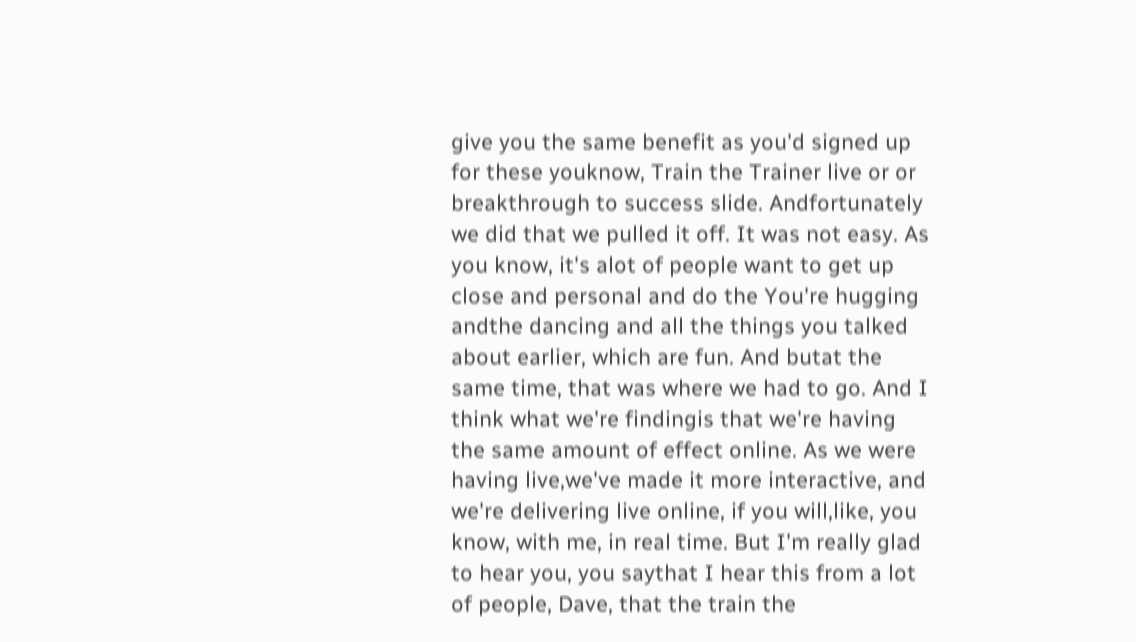give you the same benefit as you'd signed up for these youknow, Train the Trainer live or or breakthrough to success slide. Andfortunately we did that we pulled it off. It was not easy. As you know, it's alot of people want to get up close and personal and do the You're hugging andthe dancing and all the things you talked about earlier, which are fun. And butat the same time, that was where we had to go. And I think what we're findingis that we're having the same amount of effect online. As we were having live,we've made it more interactive, and we're delivering live online, if you will,like, you know, with me, in real time. But I'm really glad to hear you, you saythat I hear this from a lot of people, Dave, that the train the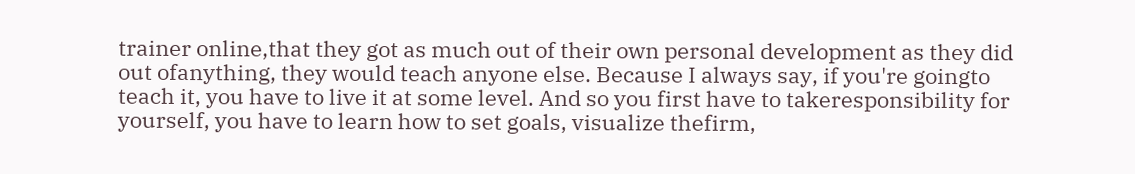trainer online,that they got as much out of their own personal development as they did out ofanything, they would teach anyone else. Because I always say, if you're goingto teach it, you have to live it at some level. And so you first have to takeresponsibility for yourself, you have to learn how to set goals, visualize thefirm,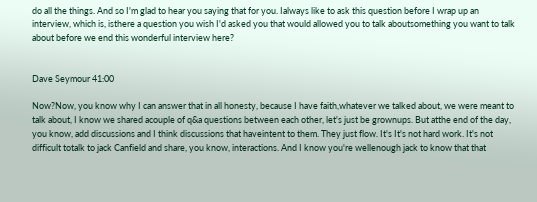do all the things. And so I'm glad to hear you saying that for you. Ialways like to ask this question before I wrap up an interview, which is, isthere a question you wish I'd asked you that would allowed you to talk aboutsomething you want to talk about before we end this wonderful interview here?


Dave Seymour 41:00

Now?Now, you know why I can answer that in all honesty, because I have faith,whatever we talked about, we were meant to talk about, I know we shared acouple of q&a questions between each other, let's just be grownups. But atthe end of the day, you know, add discussions and I think discussions that haveintent to them. They just flow. It's It's not hard work. It's not difficult totalk to jack Canfield and share, you know, interactions. And I know you're wellenough jack to know that that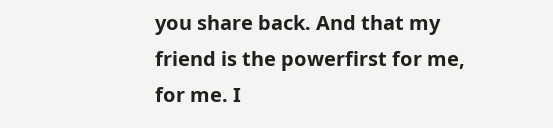you share back. And that my friend is the powerfirst for me, for me. I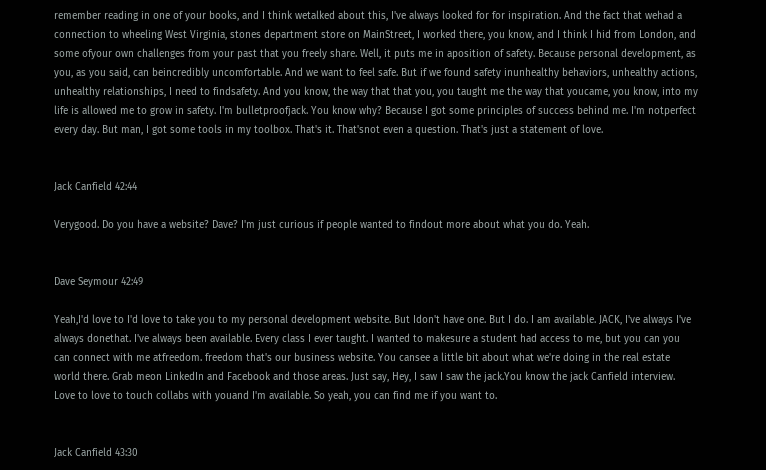remember reading in one of your books, and I think wetalked about this, I've always looked for for inspiration. And the fact that wehad a connection to wheeling West Virginia, stones department store on MainStreet, I worked there, you know, and I think I hid from London, and some ofyour own challenges from your past that you freely share. Well, it puts me in aposition of safety. Because personal development, as you, as you said, can beincredibly uncomfortable. And we want to feel safe. But if we found safety inunhealthy behaviors, unhealthy actions, unhealthy relationships, I need to findsafety. And you know, the way that that you, you taught me the way that youcame, you know, into my life is allowed me to grow in safety. I'm bulletproofjack. You know why? Because I got some principles of success behind me. I'm notperfect every day. But man, I got some tools in my toolbox. That's it. That'snot even a question. That's just a statement of love.


Jack Canfield 42:44

Verygood. Do you have a website? Dave? I'm just curious if people wanted to findout more about what you do. Yeah.


Dave Seymour 42:49

Yeah,I'd love to I'd love to take you to my personal development website. But Idon't have one. But I do. I am available. JACK, I've always I've always donethat. I've always been available. Every class I ever taught. I wanted to makesure a student had access to me, but you can you can connect with me atfreedom. freedom that's our business website. You cansee a little bit about what we're doing in the real estate world there. Grab meon LinkedIn and Facebook and those areas. Just say, Hey, I saw I saw the jack.You know the jack Canfield interview. Love to love to touch collabs with youand I'm available. So yeah, you can find me if you want to.


Jack Canfield 43:30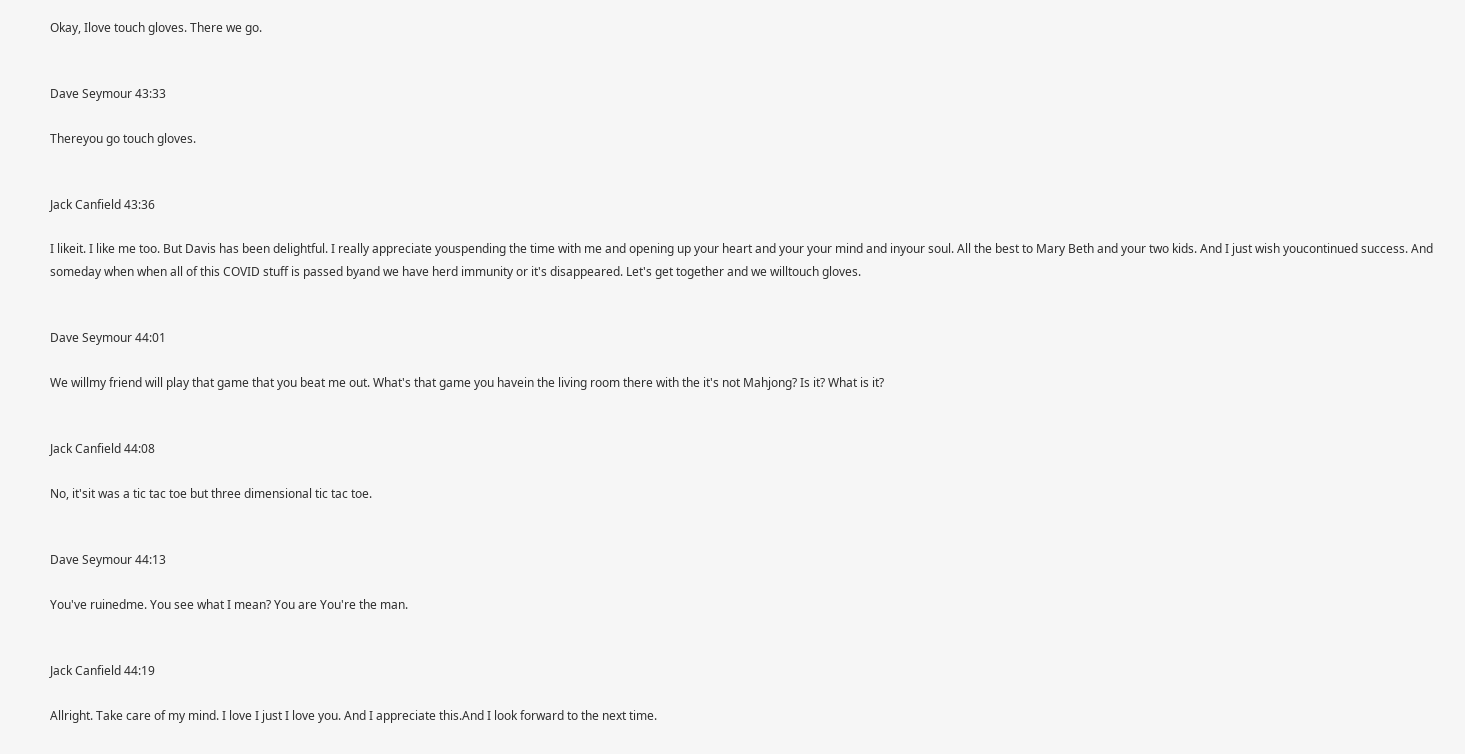Okay, Ilove touch gloves. There we go.


Dave Seymour 43:33

Thereyou go touch gloves.


Jack Canfield 43:36

I likeit. I like me too. But Davis has been delightful. I really appreciate youspending the time with me and opening up your heart and your your mind and inyour soul. All the best to Mary Beth and your two kids. And I just wish youcontinued success. And someday when when all of this COVID stuff is passed byand we have herd immunity or it's disappeared. Let's get together and we willtouch gloves.


Dave Seymour 44:01

We willmy friend will play that game that you beat me out. What's that game you havein the living room there with the it's not Mahjong? Is it? What is it?


Jack Canfield 44:08

No, it'sit was a tic tac toe but three dimensional tic tac toe.


Dave Seymour 44:13

You've ruinedme. You see what I mean? You are You're the man.


Jack Canfield 44:19

Allright. Take care of my mind. I love I just I love you. And I appreciate this.And I look forward to the next time.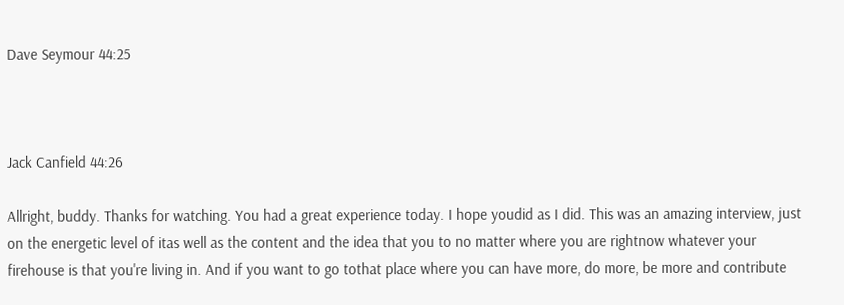Dave Seymour 44:25



Jack Canfield 44:26

Allright, buddy. Thanks for watching. You had a great experience today. I hope youdid as I did. This was an amazing interview, just on the energetic level of itas well as the content and the idea that you to no matter where you are rightnow whatever your firehouse is that you're living in. And if you want to go tothat place where you can have more, do more, be more and contribute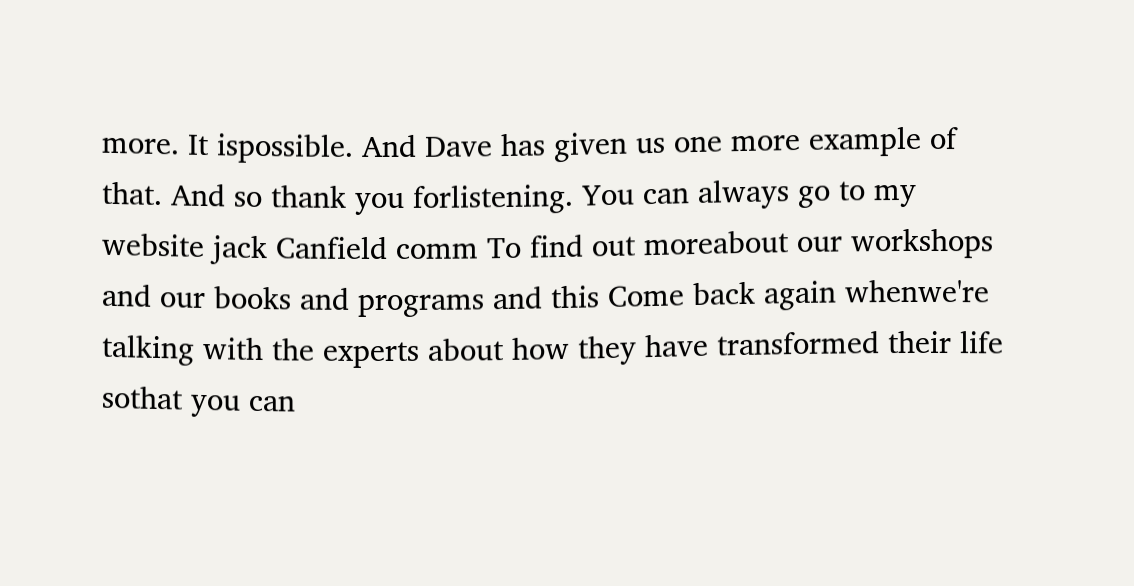more. It ispossible. And Dave has given us one more example of that. And so thank you forlistening. You can always go to my website jack Canfield comm To find out moreabout our workshops and our books and programs and this Come back again whenwe're talking with the experts about how they have transformed their life sothat you can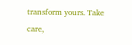transform yours. Take care,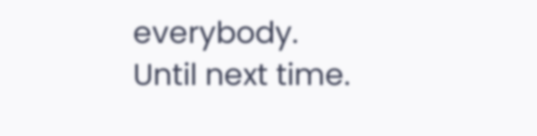everybody. Until next time.